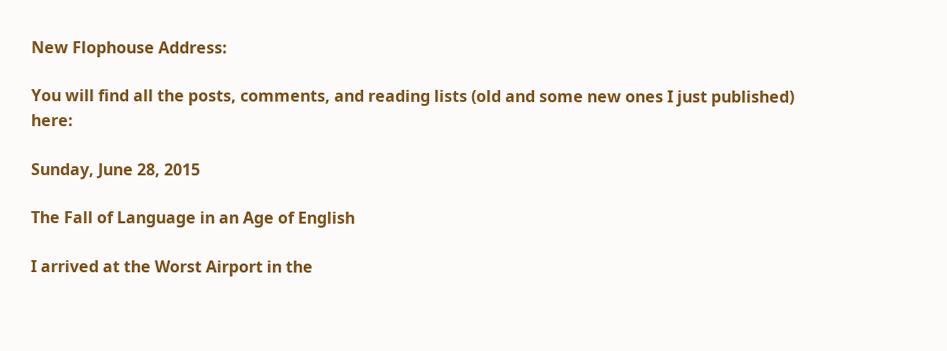New Flophouse Address:

You will find all the posts, comments, and reading lists (old and some new ones I just published) here:

Sunday, June 28, 2015

The Fall of Language in an Age of English

I arrived at the Worst Airport in the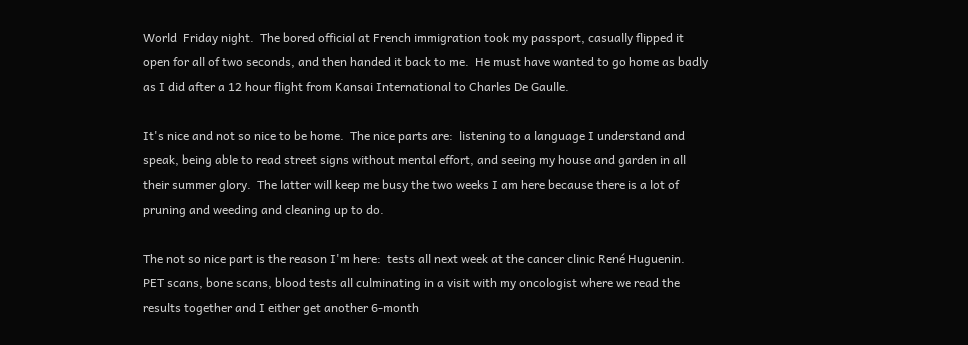World  Friday night.  The bored official at French immigration took my passport, casually flipped it open for all of two seconds, and then handed it back to me.  He must have wanted to go home as badly as I did after a 12 hour flight from Kansai International to Charles De Gaulle.

It's nice and not so nice to be home.  The nice parts are:  listening to a language I understand and speak, being able to read street signs without mental effort, and seeing my house and garden in all their summer glory.  The latter will keep me busy the two weeks I am here because there is a lot of pruning and weeding and cleaning up to do.

The not so nice part is the reason I'm here:  tests all next week at the cancer clinic René Huguenin.  PET scans, bone scans, blood tests all culminating in a visit with my oncologist where we read the results together and I either get another 6-month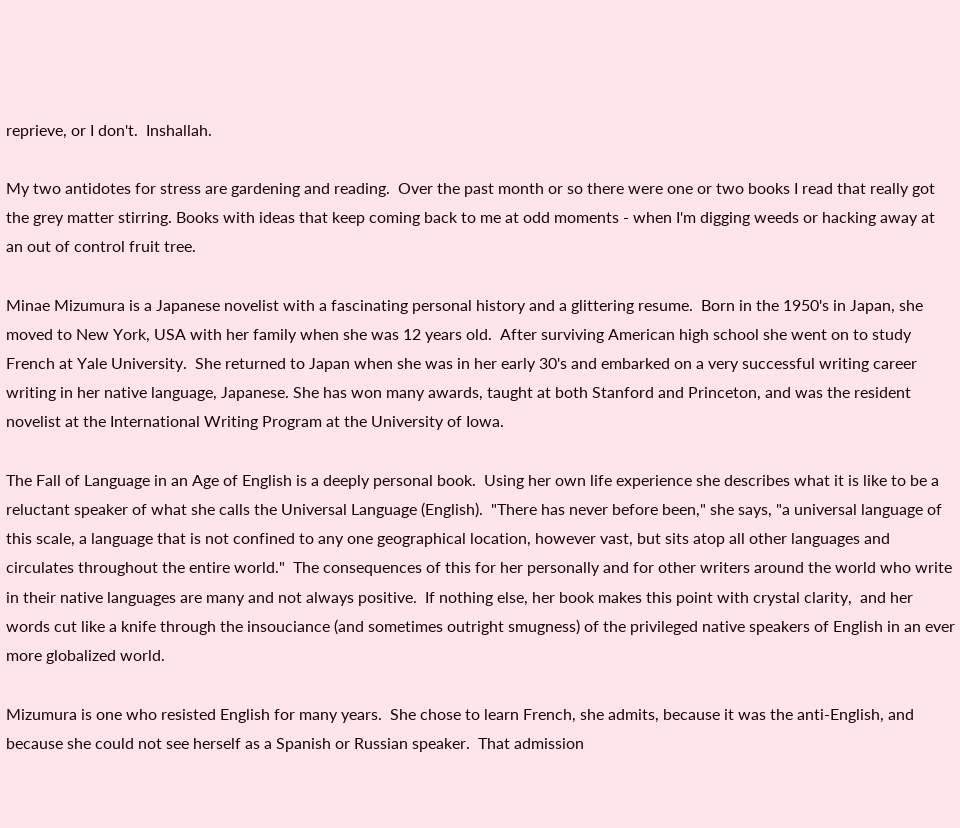reprieve, or I don't.  Inshallah.

My two antidotes for stress are gardening and reading.  Over the past month or so there were one or two books I read that really got the grey matter stirring. Books with ideas that keep coming back to me at odd moments - when I'm digging weeds or hacking away at an out of control fruit tree.

Minae Mizumura is a Japanese novelist with a fascinating personal history and a glittering resume.  Born in the 1950's in Japan, she moved to New York, USA with her family when she was 12 years old.  After surviving American high school she went on to study French at Yale University.  She returned to Japan when she was in her early 30's and embarked on a very successful writing career writing in her native language, Japanese. She has won many awards, taught at both Stanford and Princeton, and was the resident novelist at the International Writing Program at the University of Iowa.

The Fall of Language in an Age of English is a deeply personal book.  Using her own life experience she describes what it is like to be a reluctant speaker of what she calls the Universal Language (English).  "There has never before been," she says, "a universal language of this scale, a language that is not confined to any one geographical location, however vast, but sits atop all other languages and circulates throughout the entire world."  The consequences of this for her personally and for other writers around the world who write in their native languages are many and not always positive.  If nothing else, her book makes this point with crystal clarity,  and her words cut like a knife through the insouciance (and sometimes outright smugness) of the privileged native speakers of English in an ever more globalized world.

Mizumura is one who resisted English for many years.  She chose to learn French, she admits, because it was the anti-English, and because she could not see herself as a Spanish or Russian speaker.  That admission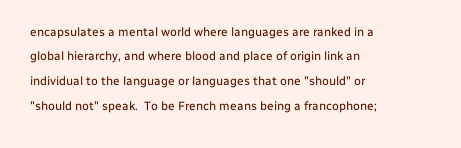encapsulates a mental world where languages are ranked in a global hierarchy, and where blood and place of origin link an individual to the language or languages that one "should" or "should not" speak.  To be French means being a francophone;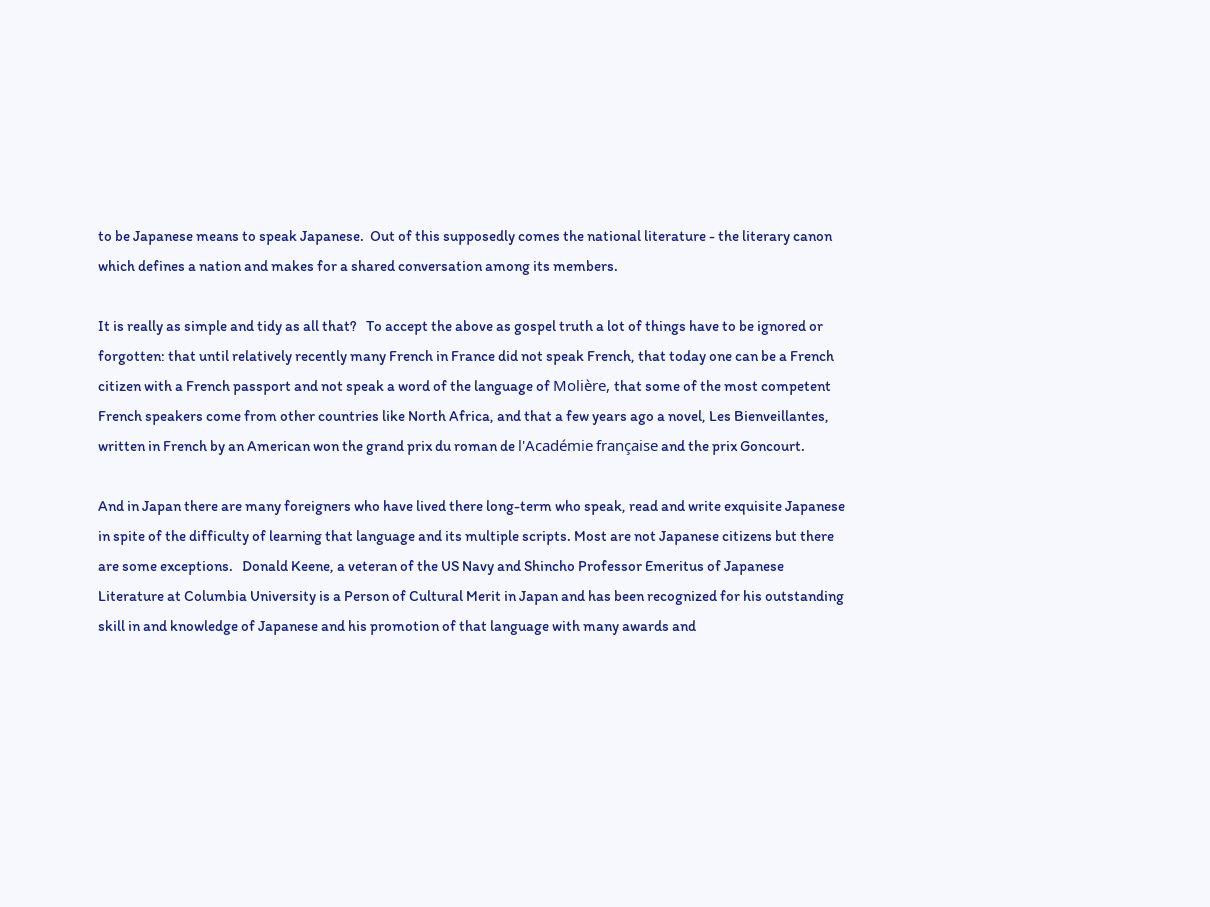to be Japanese means to speak Japanese.  Out of this supposedly comes the national literature - the literary canon which defines a nation and makes for a shared conversation among its members.

It is really as simple and tidy as all that?   To accept the above as gospel truth a lot of things have to be ignored or forgotten: that until relatively recently many French in France did not speak French, that today one can be a French citizen with a French passport and not speak a word of the language of Molière, that some of the most competent French speakers come from other countries like North Africa, and that a few years ago a novel, Les Bienveillantes, written in French by an American won the grand prix du roman de l'Académie française and the prix Goncourt.

And in Japan there are many foreigners who have lived there long-term who speak, read and write exquisite Japanese in spite of the difficulty of learning that language and its multiple scripts. Most are not Japanese citizens but there are some exceptions.   Donald Keene, a veteran of the US Navy and Shincho Professor Emeritus of Japanese Literature at Columbia University is a Person of Cultural Merit in Japan and has been recognized for his outstanding skill in and knowledge of Japanese and his promotion of that language with many awards and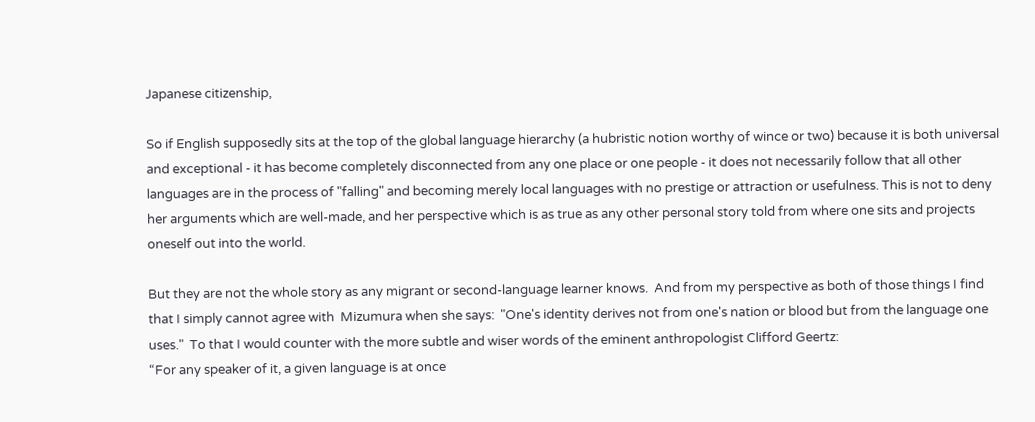Japanese citizenship,

So if English supposedly sits at the top of the global language hierarchy (a hubristic notion worthy of wince or two) because it is both universal and exceptional - it has become completely disconnected from any one place or one people - it does not necessarily follow that all other languages are in the process of "falling" and becoming merely local languages with no prestige or attraction or usefulness. This is not to deny her arguments which are well-made, and her perspective which is as true as any other personal story told from where one sits and projects oneself out into the world.

But they are not the whole story as any migrant or second-language learner knows.  And from my perspective as both of those things I find that I simply cannot agree with  Mizumura when she says:  "One's identity derives not from one's nation or blood but from the language one uses."  To that I would counter with the more subtle and wiser words of the eminent anthropologist Clifford Geertz:
“For any speaker of it, a given language is at once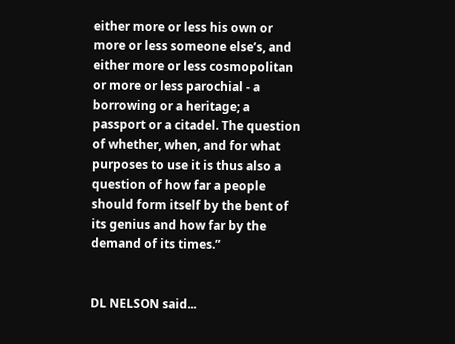either more or less his own or more or less someone else’s, and either more or less cosmopolitan or more or less parochial - a borrowing or a heritage; a passport or a citadel. The question of whether, when, and for what purposes to use it is thus also a question of how far a people should form itself by the bent of its genius and how far by the demand of its times.”


DL NELSON said...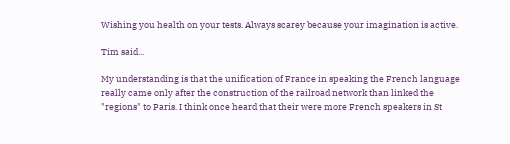Wishing you health on your tests. Always scarey because your imagination is active.

Tim said...

My understanding is that the unification of France in speaking the French language really came only after the construction of the railroad network than linked the "regions" to Paris. I think once heard that their were more French speakers in St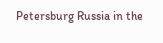Petersburg Russia in the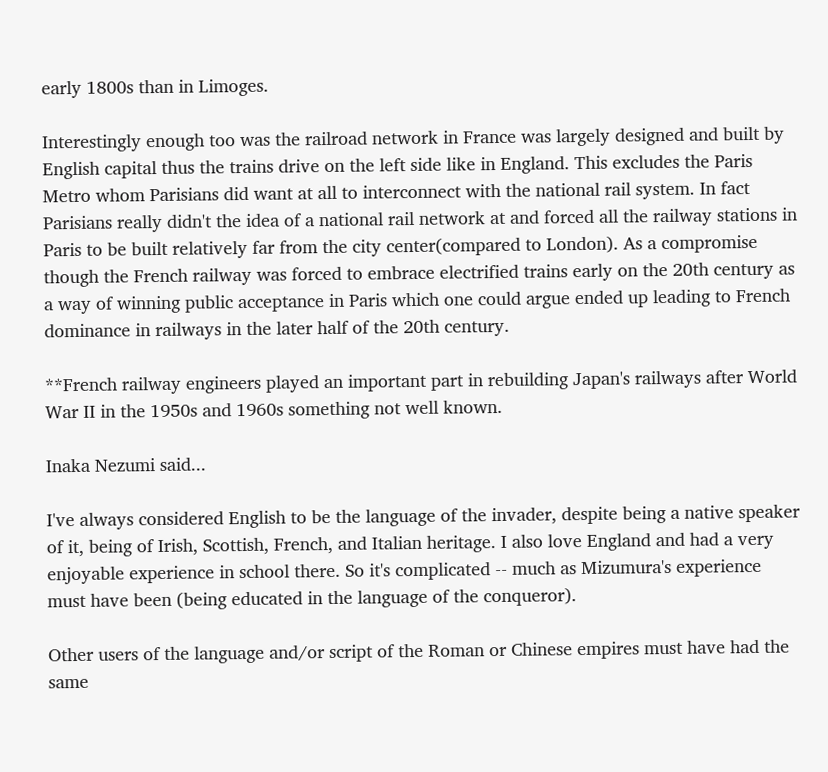early 1800s than in Limoges.

Interestingly enough too was the railroad network in France was largely designed and built by English capital thus the trains drive on the left side like in England. This excludes the Paris Metro whom Parisians did want at all to interconnect with the national rail system. In fact Parisians really didn't the idea of a national rail network at and forced all the railway stations in Paris to be built relatively far from the city center(compared to London). As a compromise though the French railway was forced to embrace electrified trains early on the 20th century as a way of winning public acceptance in Paris which one could argue ended up leading to French dominance in railways in the later half of the 20th century.

**French railway engineers played an important part in rebuilding Japan's railways after World War II in the 1950s and 1960s something not well known.

Inaka Nezumi said...

I've always considered English to be the language of the invader, despite being a native speaker of it, being of Irish, Scottish, French, and Italian heritage. I also love England and had a very enjoyable experience in school there. So it's complicated -- much as Mizumura's experience must have been (being educated in the language of the conqueror).

Other users of the language and/or script of the Roman or Chinese empires must have had the same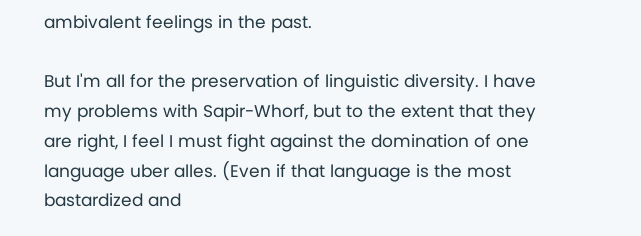ambivalent feelings in the past.

But I'm all for the preservation of linguistic diversity. I have my problems with Sapir-Whorf, but to the extent that they are right, I feel I must fight against the domination of one language uber alles. (Even if that language is the most bastardized and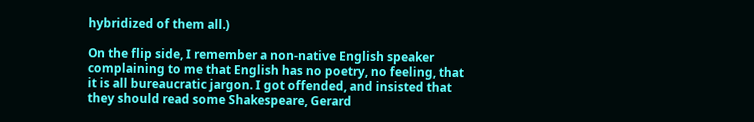hybridized of them all.)

On the flip side, I remember a non-native English speaker complaining to me that English has no poetry, no feeling, that it is all bureaucratic jargon. I got offended, and insisted that they should read some Shakespeare, Gerard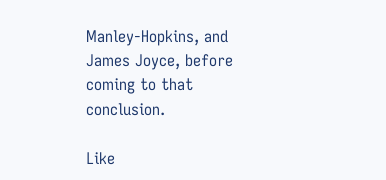Manley-Hopkins, and James Joyce, before coming to that conclusion.

Like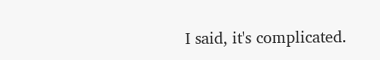I said, it's complicated.